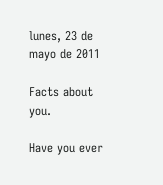lunes, 23 de mayo de 2011

Facts about you.

Have you ever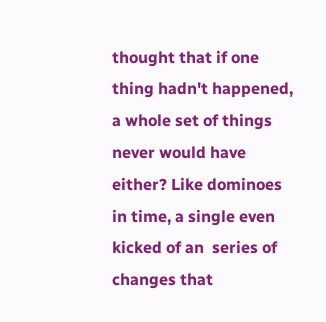thought that if one thing hadn't happened, a whole set of things never would have either? Like dominoes in time, a single even kicked of an  series of changes that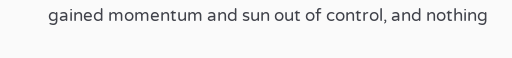gained momentum and sun out of control, and nothing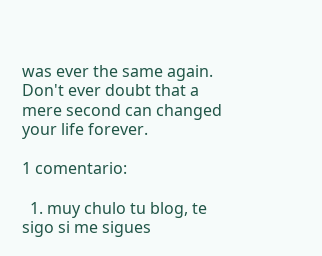was ever the same again. Don't ever doubt that a mere second can changed your life forever.

1 comentario:

  1. muy chulo tu blog, te sigo si me sigues